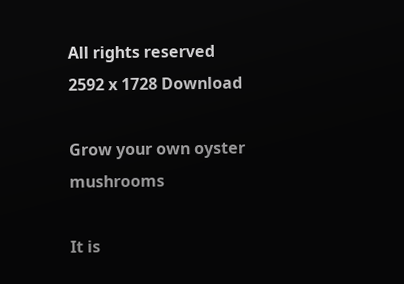All rights reserved
2592 x 1728 Download

Grow your own oyster mushrooms

It is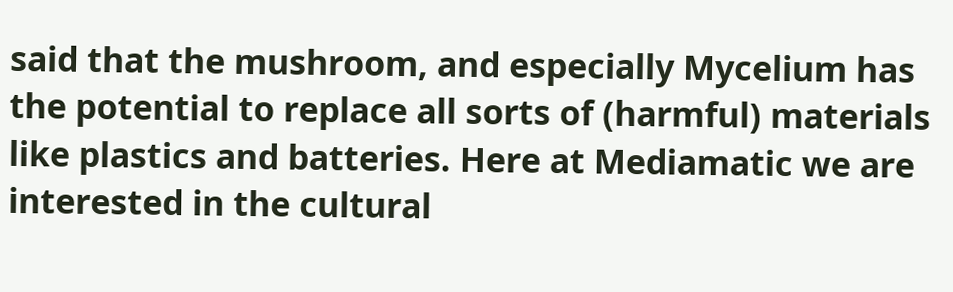said that the mushroom, and especially Mycelium has the potential to replace all sorts of (harmful) materials like plastics and batteries. Here at Mediamatic we are interested in the cultural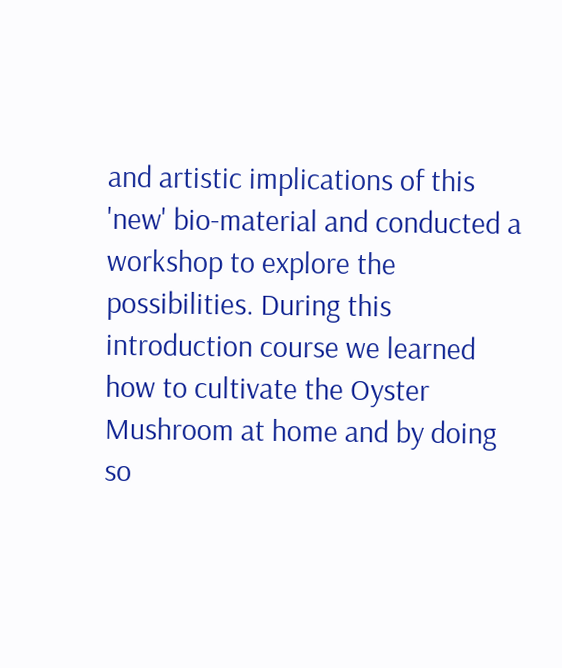and artistic implications of this 'new' bio-material and conducted a workshop to explore the possibilities. During this introduction course we learned how to cultivate the Oyster Mushroom at home and by doing so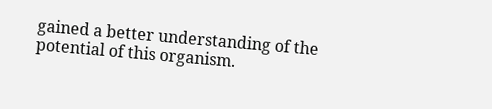gained a better understanding of the potential of this organism.